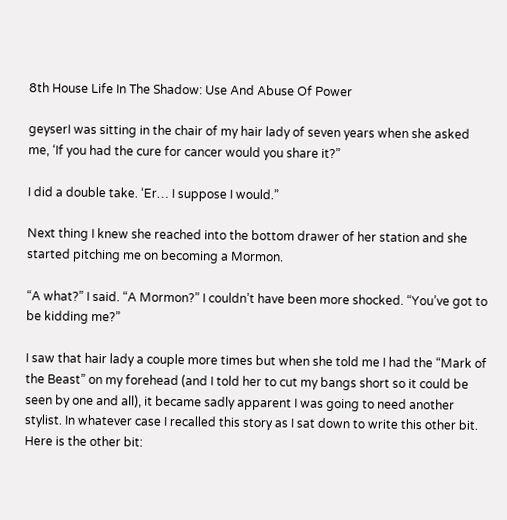8th House Life In The Shadow: Use And Abuse Of Power

geyserI was sitting in the chair of my hair lady of seven years when she asked me, ‘If you had the cure for cancer would you share it?”

I did a double take. ‘Er… I suppose I would.”

Next thing I knew she reached into the bottom drawer of her station and she started pitching me on becoming a Mormon.

“A what?” I said. “A Mormon?” I couldn’t have been more shocked. “You’ve got to be kidding me?”

I saw that hair lady a couple more times but when she told me I had the “Mark of the Beast” on my forehead (and I told her to cut my bangs short so it could be seen by one and all), it became sadly apparent I was going to need another stylist. In whatever case I recalled this story as I sat down to write this other bit. Here is the other bit: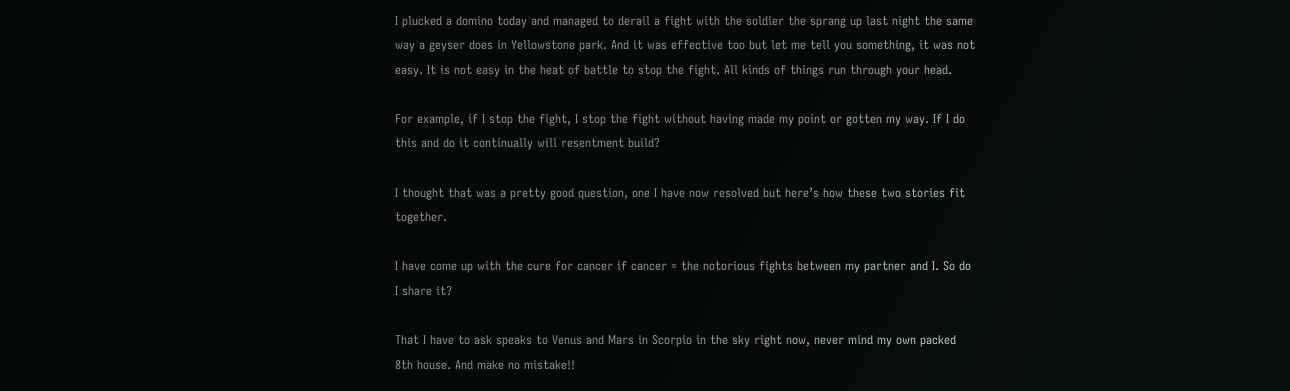I plucked a domino today and managed to derail a fight with the soldier the sprang up last night the same way a geyser does in Yellowstone park. And it was effective too but let me tell you something, it was not easy. It is not easy in the heat of battle to stop the fight. All kinds of things run through your head.

For example, if I stop the fight, I stop the fight without having made my point or gotten my way. If I do this and do it continually will resentment build?

I thought that was a pretty good question, one I have now resolved but here’s how these two stories fit together.

I have come up with the cure for cancer if cancer = the notorious fights between my partner and I. So do I share it?

That I have to ask speaks to Venus and Mars in Scorpio in the sky right now, never mind my own packed 8th house. And make no mistake!!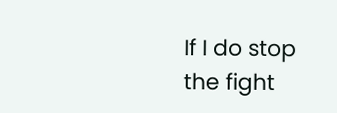If I do stop the fight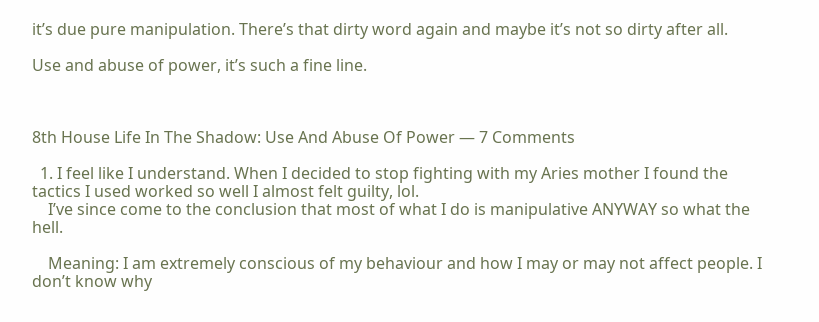it’s due pure manipulation. There’s that dirty word again and maybe it’s not so dirty after all.

Use and abuse of power, it’s such a fine line.



8th House Life In The Shadow: Use And Abuse Of Power — 7 Comments

  1. I feel like I understand. When I decided to stop fighting with my Aries mother I found the tactics I used worked so well I almost felt guilty, lol.
    I’ve since come to the conclusion that most of what I do is manipulative ANYWAY so what the hell.

    Meaning: I am extremely conscious of my behaviour and how I may or may not affect people. I don’t know why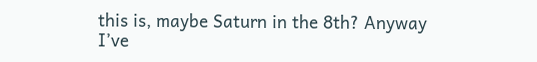this is, maybe Saturn in the 8th? Anyway I’ve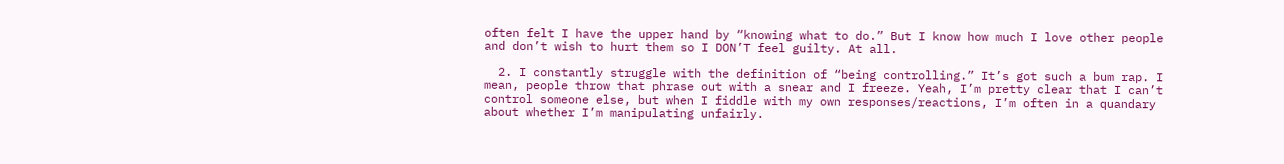often felt I have the upper hand by “knowing what to do.” But I know how much I love other people and don’t wish to hurt them so I DON’T feel guilty. At all.

  2. I constantly struggle with the definition of “being controlling.” It’s got such a bum rap. I mean, people throw that phrase out with a snear and I freeze. Yeah, I’m pretty clear that I can’t control someone else, but when I fiddle with my own responses/reactions, I’m often in a quandary about whether I’m manipulating unfairly.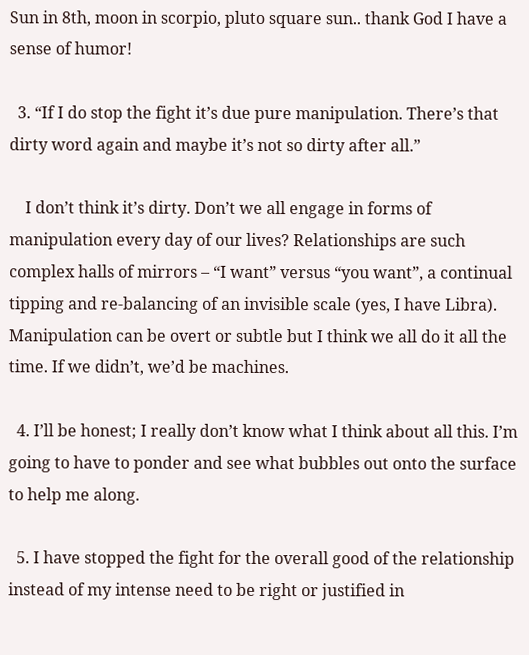Sun in 8th, moon in scorpio, pluto square sun.. thank God I have a sense of humor!

  3. “If I do stop the fight it’s due pure manipulation. There’s that dirty word again and maybe it’s not so dirty after all.”

    I don’t think it’s dirty. Don’t we all engage in forms of manipulation every day of our lives? Relationships are such complex halls of mirrors – “I want” versus “you want”, a continual tipping and re-balancing of an invisible scale (yes, I have Libra). Manipulation can be overt or subtle but I think we all do it all the time. If we didn’t, we’d be machines.

  4. I’ll be honest; I really don’t know what I think about all this. I’m going to have to ponder and see what bubbles out onto the surface to help me along.

  5. I have stopped the fight for the overall good of the relationship instead of my intense need to be right or justified in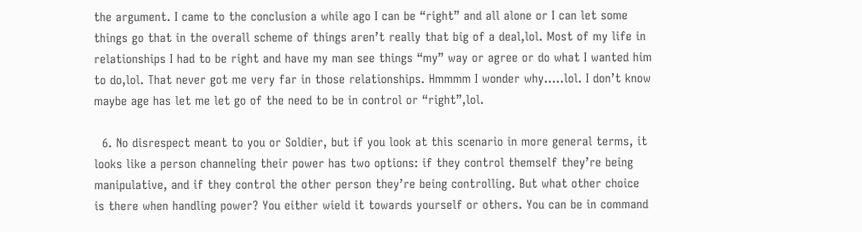the argument. I came to the conclusion a while ago I can be “right” and all alone or I can let some things go that in the overall scheme of things aren’t really that big of a deal,lol. Most of my life in relationships I had to be right and have my man see things “my” way or agree or do what I wanted him to do,lol. That never got me very far in those relationships. Hmmmm I wonder why…..lol. I don’t know maybe age has let me let go of the need to be in control or “right”,lol.

  6. No disrespect meant to you or Soldier, but if you look at this scenario in more general terms, it looks like a person channeling their power has two options: if they control themself they’re being manipulative, and if they control the other person they’re being controlling. But what other choice is there when handling power? You either wield it towards yourself or others. You can be in command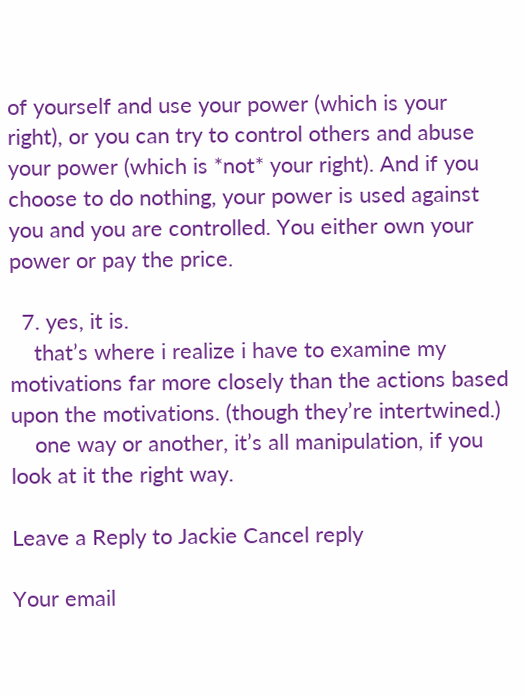of yourself and use your power (which is your right), or you can try to control others and abuse your power (which is *not* your right). And if you choose to do nothing, your power is used against you and you are controlled. You either own your power or pay the price.

  7. yes, it is.
    that’s where i realize i have to examine my motivations far more closely than the actions based upon the motivations. (though they’re intertwined.)
    one way or another, it’s all manipulation, if you look at it the right way.

Leave a Reply to Jackie Cancel reply

Your email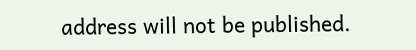address will not be published.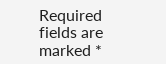Required fields are marked *